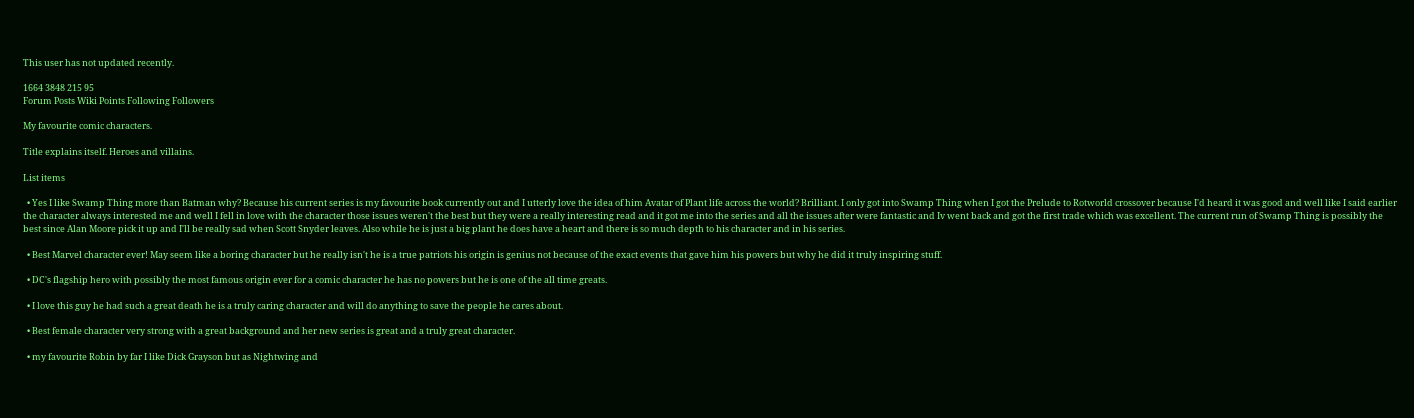This user has not updated recently.

1664 3848 215 95
Forum Posts Wiki Points Following Followers

My favourite comic characters.

Title explains itself. Heroes and villains.

List items

  • Yes I like Swamp Thing more than Batman why? Because his current series is my favourite book currently out and I utterly love the idea of him Avatar of Plant life across the world? Brilliant. I only got into Swamp Thing when I got the Prelude to Rotworld crossover because I'd heard it was good and well like I said earlier the character always interested me and well I fell in love with the character those issues weren't the best but they were a really interesting read and it got me into the series and all the issues after were fantastic and Iv went back and got the first trade which was excellent. The current run of Swamp Thing is possibly the best since Alan Moore pick it up and I'll be really sad when Scott Snyder leaves. Also while he is just a big plant he does have a heart and there is so much depth to his character and in his series.

  • Best Marvel character ever! May seem like a boring character but he really isn't he is a true patriots his origin is genius not because of the exact events that gave him his powers but why he did it truly inspiring stuff.

  • DC's flagship hero with possibly the most famous origin ever for a comic character he has no powers but he is one of the all time greats.

  • I love this guy he had such a great death he is a truly caring character and will do anything to save the people he cares about.

  • Best female character very strong with a great background and her new series is great and a truly great character.

  • my favourite Robin by far I like Dick Grayson but as Nightwing and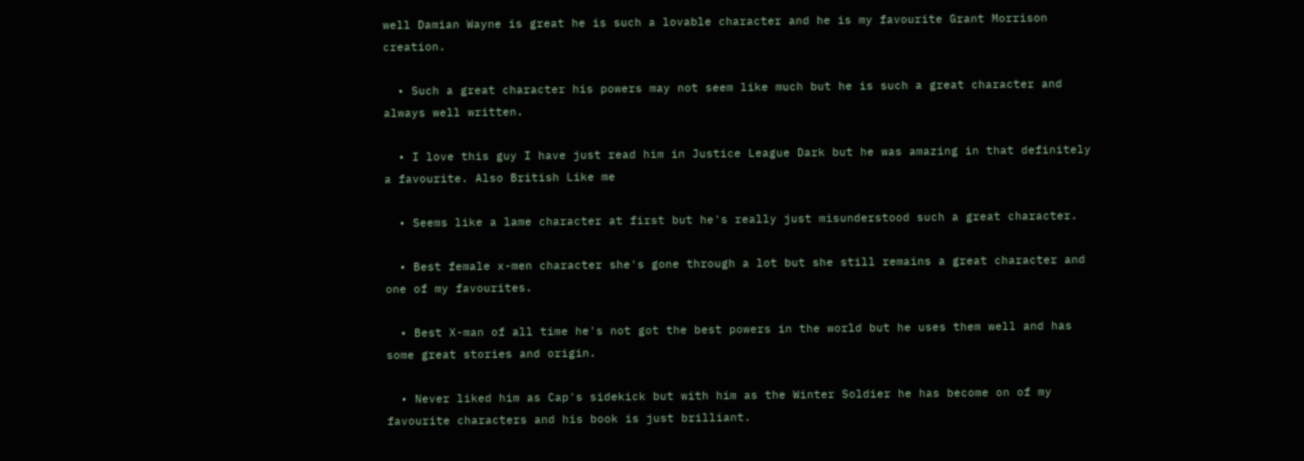well Damian Wayne is great he is such a lovable character and he is my favourite Grant Morrison creation.

  • Such a great character his powers may not seem like much but he is such a great character and always well written.

  • I love this guy I have just read him in Justice League Dark but he was amazing in that definitely a favourite. Also British Like me

  • Seems like a lame character at first but he's really just misunderstood such a great character.

  • Best female x-men character she's gone through a lot but she still remains a great character and one of my favourites.

  • Best X-man of all time he's not got the best powers in the world but he uses them well and has some great stories and origin.

  • Never liked him as Cap's sidekick but with him as the Winter Soldier he has become on of my favourite characters and his book is just brilliant.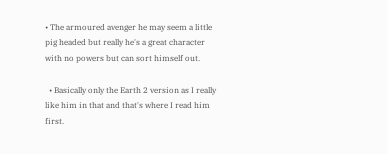• The armoured avenger he may seem a little pig headed but really he's a great character with no powers but can sort himself out.

  • Basically only the Earth 2 version as I really like him in that and that's where I read him first.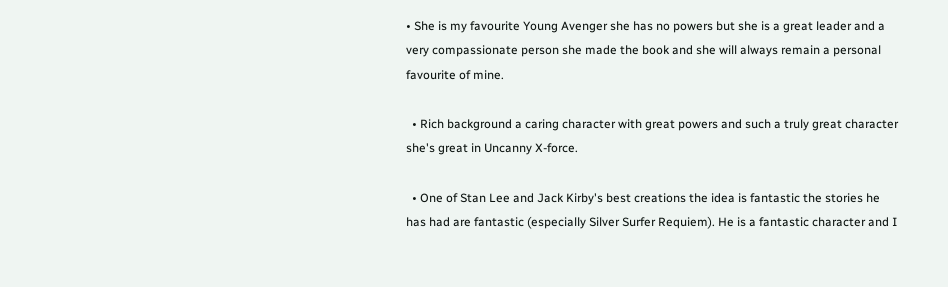• She is my favourite Young Avenger she has no powers but she is a great leader and a very compassionate person she made the book and she will always remain a personal favourite of mine.

  • Rich background a caring character with great powers and such a truly great character she's great in Uncanny X-force.

  • One of Stan Lee and Jack Kirby's best creations the idea is fantastic the stories he has had are fantastic (especially Silver Surfer Requiem). He is a fantastic character and I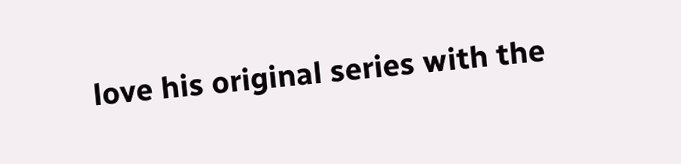love his original series with the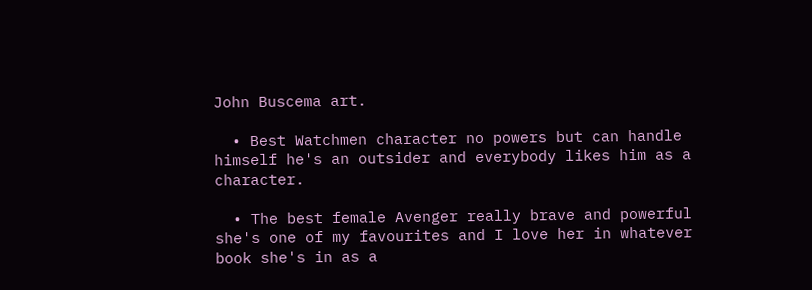John Buscema art.

  • Best Watchmen character no powers but can handle himself he's an outsider and everybody likes him as a character.

  • The best female Avenger really brave and powerful she's one of my favourites and I love her in whatever book she's in as a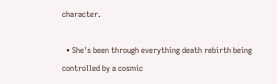character.

  • She's been through everything death rebirth being controlled by a cosmic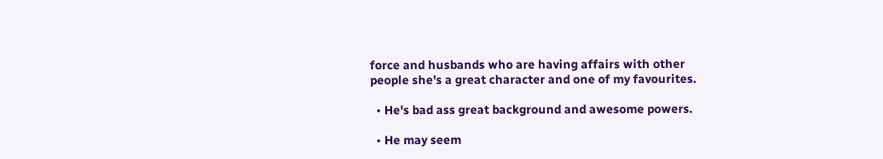force and husbands who are having affairs with other people she's a great character and one of my favourites.

  • He's bad ass great background and awesome powers.

  • He may seem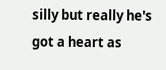silly but really he's got a heart as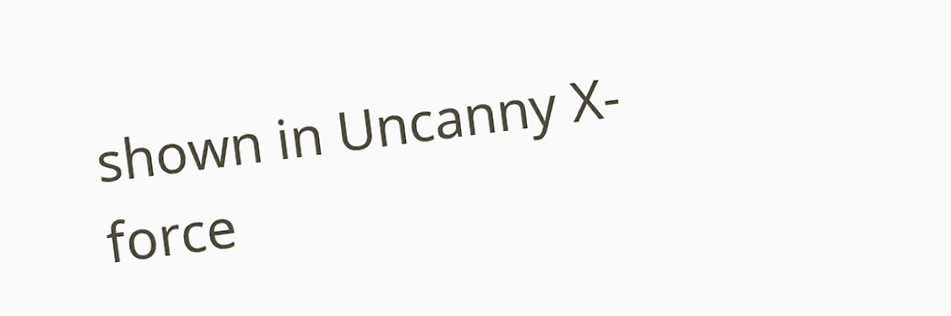shown in Uncanny X-force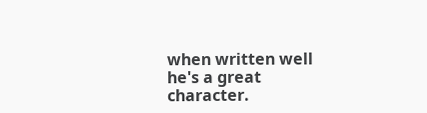when written well he's a great character.